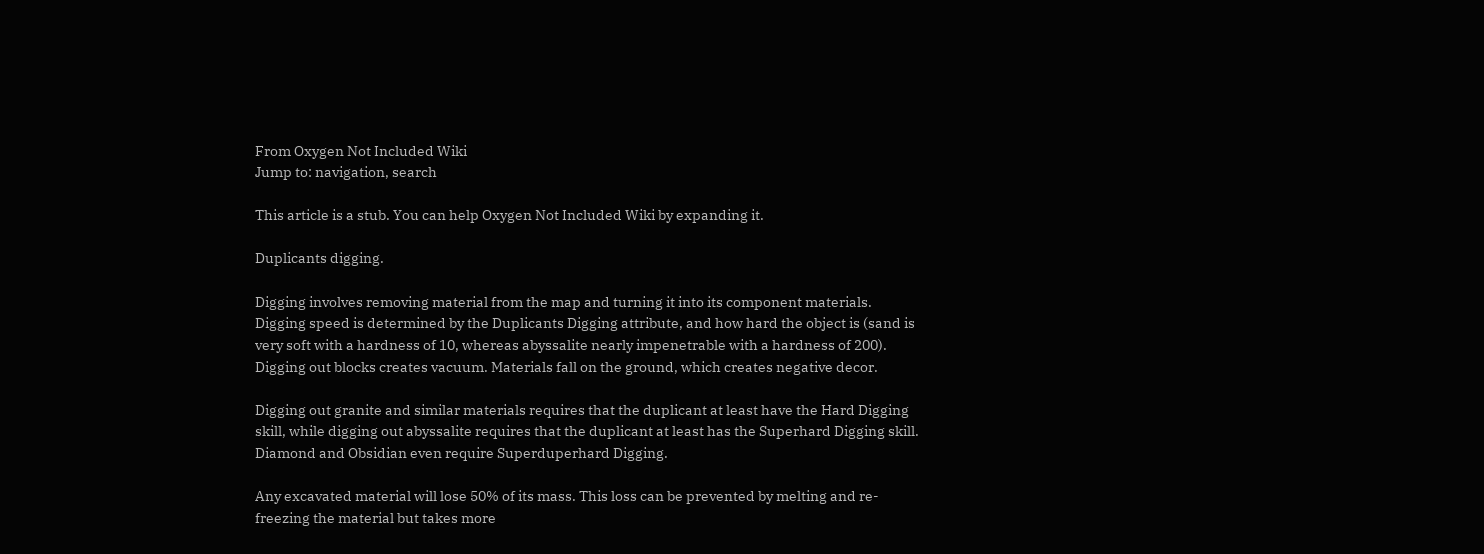From Oxygen Not Included Wiki
Jump to: navigation, search

This article is a stub. You can help Oxygen Not Included Wiki by expanding it.

Duplicants digging.

Digging involves removing material from the map and turning it into its component materials. Digging speed is determined by the Duplicants Digging attribute, and how hard the object is (sand is very soft with a hardness of 10, whereas abyssalite nearly impenetrable with a hardness of 200). Digging out blocks creates vacuum. Materials fall on the ground, which creates negative decor.

Digging out granite and similar materials requires that the duplicant at least have the Hard Digging skill, while digging out abyssalite requires that the duplicant at least has the Superhard Digging skill. Diamond and Obsidian even require Superduperhard Digging.

Any excavated material will lose 50% of its mass. This loss can be prevented by melting and re-freezing the material but takes more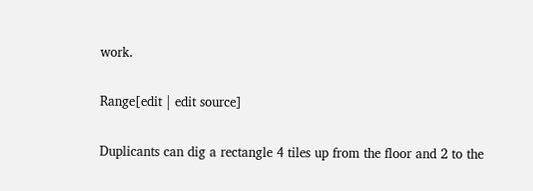work.

Range[edit | edit source]

Duplicants can dig a rectangle 4 tiles up from the floor and 2 to the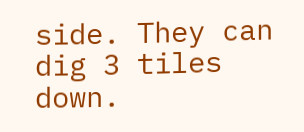side. They can dig 3 tiles down.